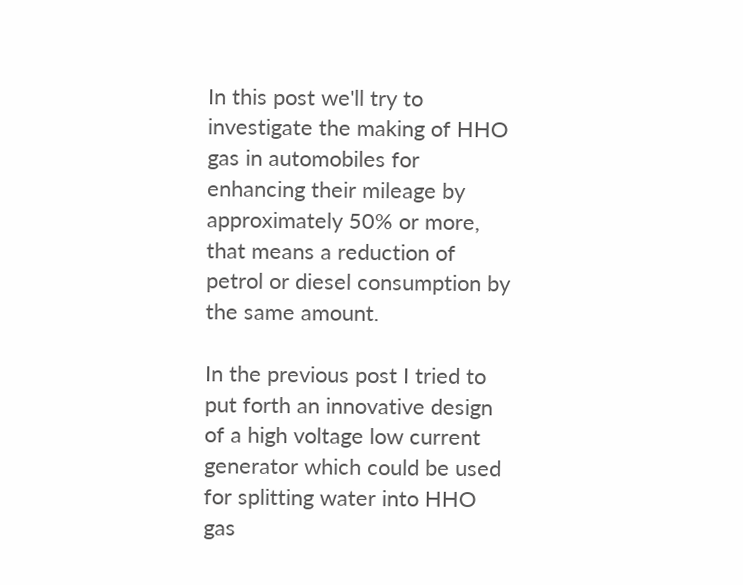In this post we'll try to investigate the making of HHO gas in automobiles for enhancing their mileage by approximately 50% or more, that means a reduction of petrol or diesel consumption by the same amount.

In the previous post I tried to put forth an innovative design of a high voltage low current generator which could be used for splitting water into HHO gas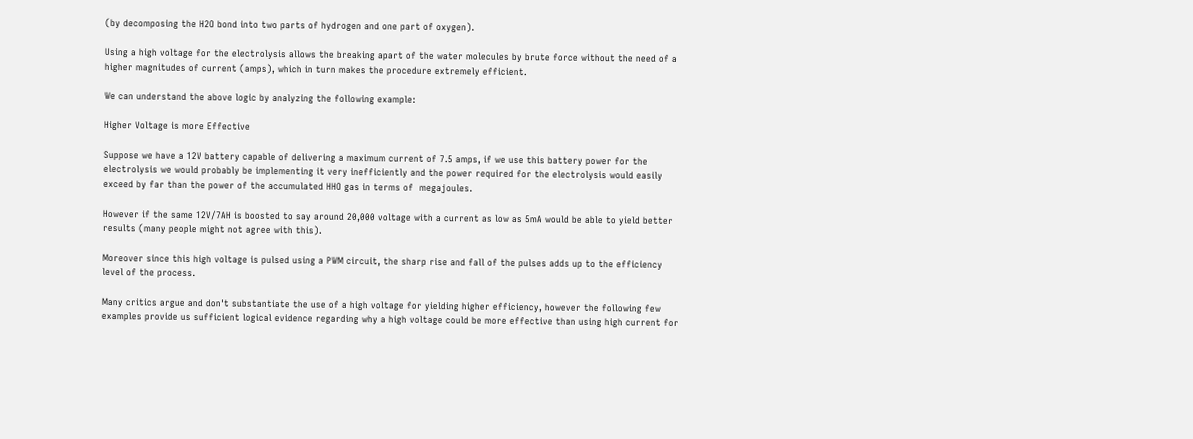(by decomposing the H2O bond into two parts of hydrogen and one part of oxygen).

Using a high voltage for the electrolysis allows the breaking apart of the water molecules by brute force without the need of a higher magnitudes of current (amps), which in turn makes the procedure extremely efficient.

We can understand the above logic by analyzing the following example:

Higher Voltage is more Effective

Suppose we have a 12V battery capable of delivering a maximum current of 7.5 amps, if we use this battery power for the electrolysis we would probably be implementing it very inefficiently and the power required for the electrolysis would easily exceed by far than the power of the accumulated HHO gas in terms of  megajoules.

However if the same 12V/7AH is boosted to say around 20,000 voltage with a current as low as 5mA would be able to yield better results (many people might not agree with this).

Moreover since this high voltage is pulsed using a PWM circuit, the sharp rise and fall of the pulses adds up to the efficiency level of the process.

Many critics argue and don't substantiate the use of a high voltage for yielding higher efficiency, however the following few examples provide us sufficient logical evidence regarding why a high voltage could be more effective than using high current for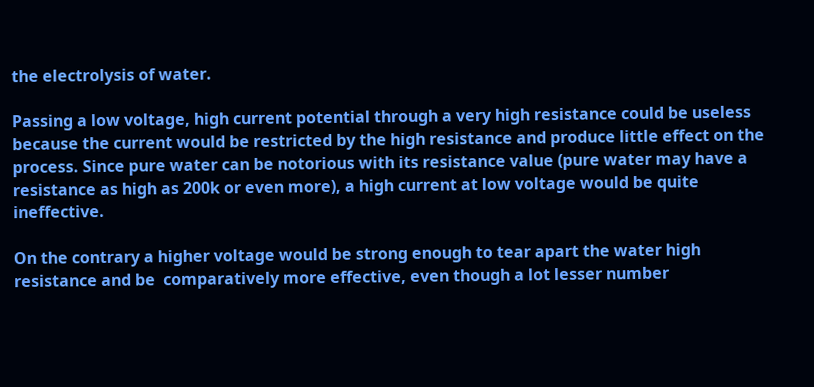the electrolysis of water.

Passing a low voltage, high current potential through a very high resistance could be useless because the current would be restricted by the high resistance and produce little effect on the process. Since pure water can be notorious with its resistance value (pure water may have a resistance as high as 200k or even more), a high current at low voltage would be quite ineffective.

On the contrary a higher voltage would be strong enough to tear apart the water high resistance and be  comparatively more effective, even though a lot lesser number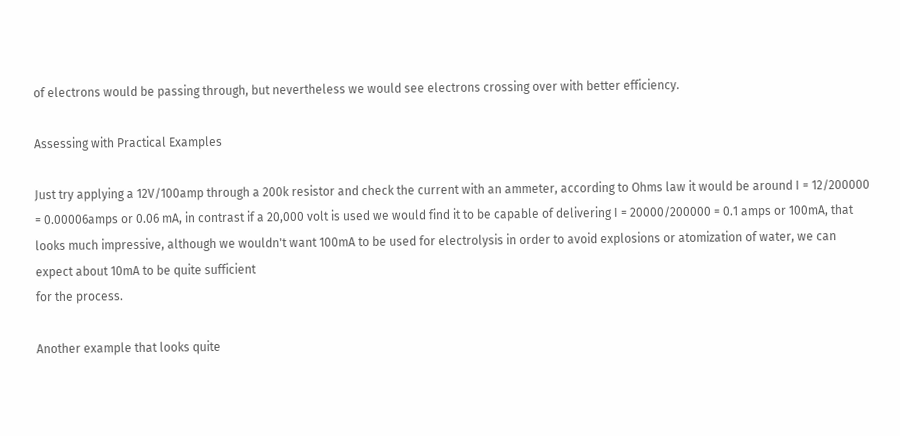of electrons would be passing through, but nevertheless we would see electrons crossing over with better efficiency.

Assessing with Practical Examples

Just try applying a 12V/100amp through a 200k resistor and check the current with an ammeter, according to Ohms law it would be around I = 12/200000 = 0.00006amps or 0.06 mA, in contrast if a 20,000 volt is used we would find it to be capable of delivering I = 20000/200000 = 0.1 amps or 100mA, that looks much impressive, although we wouldn't want 100mA to be used for electrolysis in order to avoid explosions or atomization of water, we can expect about 10mA to be quite sufficient
for the process.

Another example that looks quite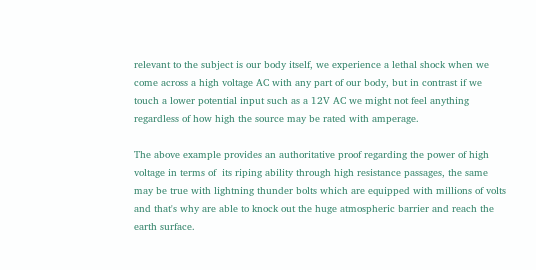relevant to the subject is our body itself, we experience a lethal shock when we come across a high voltage AC with any part of our body, but in contrast if we touch a lower potential input such as a 12V AC we might not feel anything regardless of how high the source may be rated with amperage.

The above example provides an authoritative proof regarding the power of high voltage in terms of  its riping ability through high resistance passages, the same may be true with lightning thunder bolts which are equipped with millions of volts and that's why are able to knock out the huge atmospheric barrier and reach the earth surface.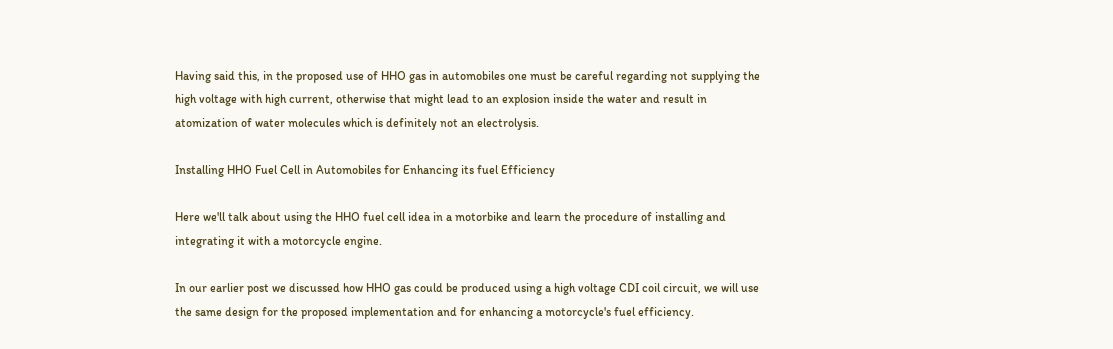Having said this, in the proposed use of HHO gas in automobiles one must be careful regarding not supplying the high voltage with high current, otherwise that might lead to an explosion inside the water and result in atomization of water molecules which is definitely not an electrolysis.

Installing HHO Fuel Cell in Automobiles for Enhancing its fuel Efficiency

Here we'll talk about using the HHO fuel cell idea in a motorbike and learn the procedure of installing and integrating it with a motorcycle engine.

In our earlier post we discussed how HHO gas could be produced using a high voltage CDI coil circuit, we will use the same design for the proposed implementation and for enhancing a motorcycle's fuel efficiency.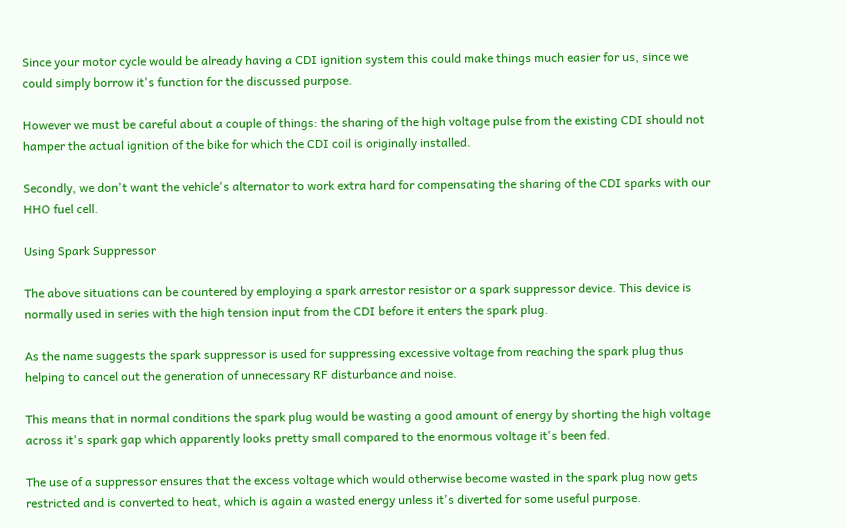Since your motor cycle would be already having a CDI ignition system this could make things much easier for us, since we could simply borrow it's function for the discussed purpose.

However we must be careful about a couple of things: the sharing of the high voltage pulse from the existing CDI should not hamper the actual ignition of the bike for which the CDI coil is originally installed.

Secondly, we don't want the vehicle's alternator to work extra hard for compensating the sharing of the CDI sparks with our HHO fuel cell.

Using Spark Suppressor

The above situations can be countered by employing a spark arrestor resistor or a spark suppressor device. This device is normally used in series with the high tension input from the CDI before it enters the spark plug.

As the name suggests the spark suppressor is used for suppressing excessive voltage from reaching the spark plug thus helping to cancel out the generation of unnecessary RF disturbance and noise.

This means that in normal conditions the spark plug would be wasting a good amount of energy by shorting the high voltage across it's spark gap which apparently looks pretty small compared to the enormous voltage it's been fed.

The use of a suppressor ensures that the excess voltage which would otherwise become wasted in the spark plug now gets restricted and is converted to heat, which is again a wasted energy unless it's diverted for some useful purpose.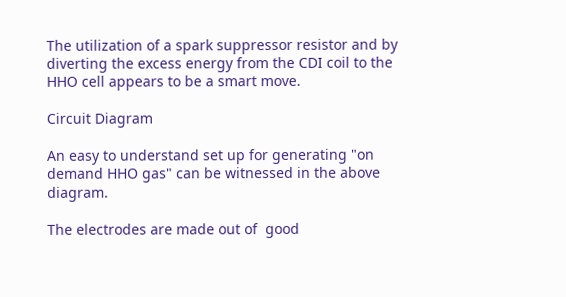The utilization of a spark suppressor resistor and by diverting the excess energy from the CDI coil to the HHO cell appears to be a smart move.

Circuit Diagram

An easy to understand set up for generating "on demand HHO gas" can be witnessed in the above diagram.

The electrodes are made out of  good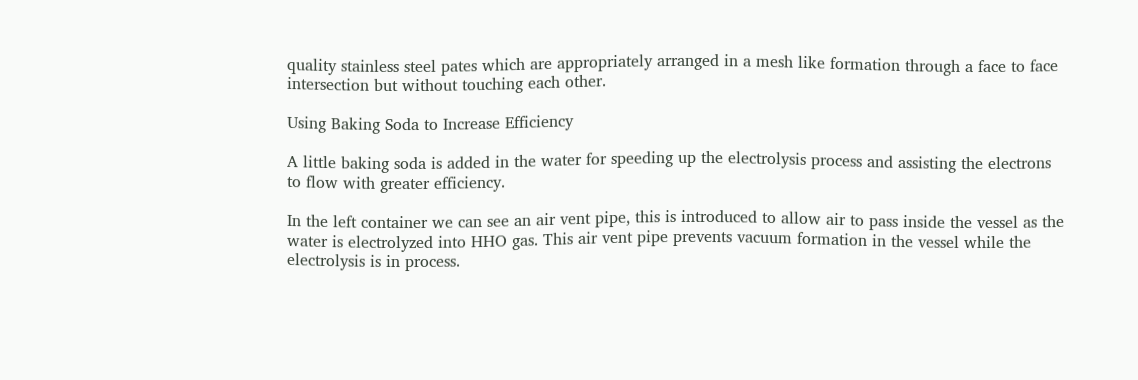quality stainless steel pates which are appropriately arranged in a mesh like formation through a face to face intersection but without touching each other.

Using Baking Soda to Increase Efficiency

A little baking soda is added in the water for speeding up the electrolysis process and assisting the electrons to flow with greater efficiency.

In the left container we can see an air vent pipe, this is introduced to allow air to pass inside the vessel as the water is electrolyzed into HHO gas. This air vent pipe prevents vacuum formation in the vessel while the electrolysis is in process.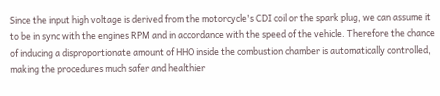Since the input high voltage is derived from the motorcycle's CDI coil or the spark plug, we can assume it to be in sync with the engines RPM and in accordance with the speed of the vehicle. Therefore the chance of inducing a disproportionate amount of HHO inside the combustion chamber is automatically controlled, making the procedures much safer and healthier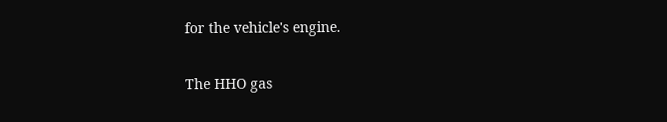for the vehicle's engine.

The HHO gas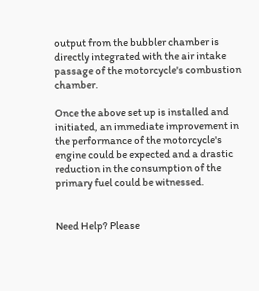output from the bubbler chamber is directly integrated with the air intake passage of the motorcycle's combustion chamber.

Once the above set up is installed and initiated, an immediate improvement in the performance of the motorcycle's engine could be expected and a drastic reduction in the consumption of the primary fuel could be witnessed.


Need Help? Please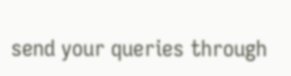send your queries through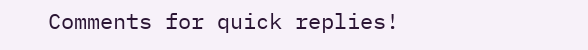Comments for quick replies!